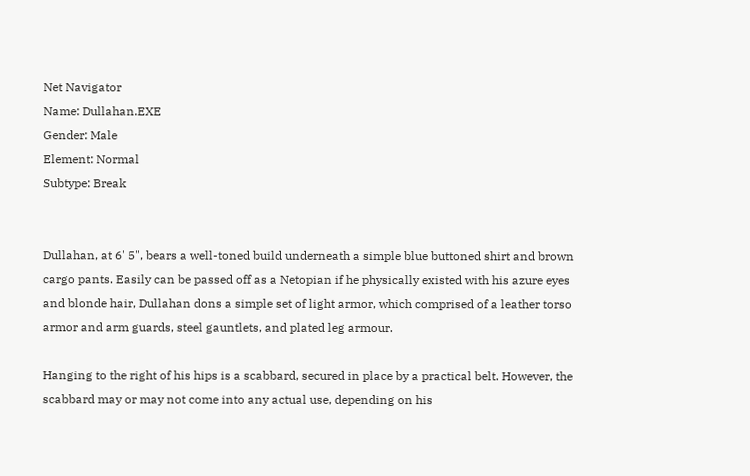Net Navigator
Name: Dullahan.EXE
Gender: Male
Element: Normal
Subtype: Break


Dullahan, at 6' 5", bears a well-toned build underneath a simple blue buttoned shirt and brown cargo pants. Easily can be passed off as a Netopian if he physically existed with his azure eyes and blonde hair, Dullahan dons a simple set of light armor, which comprised of a leather torso armor and arm guards, steel gauntlets, and plated leg armour.

Hanging to the right of his hips is a scabbard, secured in place by a practical belt. However, the scabbard may or may not come into any actual use, depending on his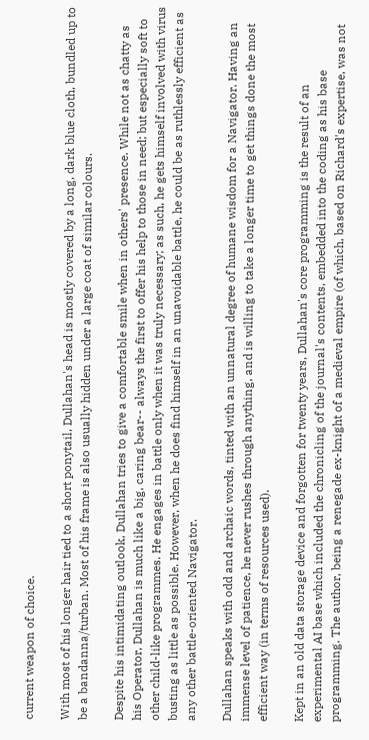current weapon of choice.

With most of his longer hair tied to a short ponytail, Dullahan's head is mostly covered by a long, dark blue cloth, bundled up to be a bandanna/turban. Most of his frame is also usually hidden under a large coat of similar colours.

Despite his intimidating outlook, Dullahan tries to give a comfortable smile when in others' presence. While not as chatty as his Operator, Dullahan is much like a big, caring bear-- always the first to offer his help to those in need; but especially soft to other child-like programmes. He engages in battle only when it was truly necessary; as such, he gets himself involved with virus busting as little as possible. However, when he does find himself in an unavoidable battle, he could be as ruthlessly efficient as any other battle-oriented Navigator.

Dullahan speaks with odd and archaic words, tinted with an unnatural degree of humane wisdom for a Navigator. Having an immense level of patience, he never rushes through anything, and is willing to take a longer time to get things done the most efficient way (in terms of resources used).

Kept in an old data storage device and forgotten for twenty years, Dullahan's core programming is the result of an experimental AI base which included the chronicling of the journal's contents, embedded into the coding as his base programming. The author, being a renegade ex-knight of a medieval empire (of which, based on Richard's expertise, was not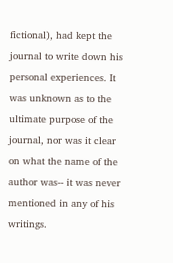fictional), had kept the journal to write down his personal experiences. It was unknown as to the ultimate purpose of the journal, nor was it clear on what the name of the author was-- it was never mentioned in any of his writings.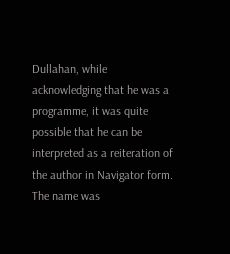Dullahan, while acknowledging that he was a programme, it was quite possible that he can be interpreted as a reiteration of the author in Navigator form. The name was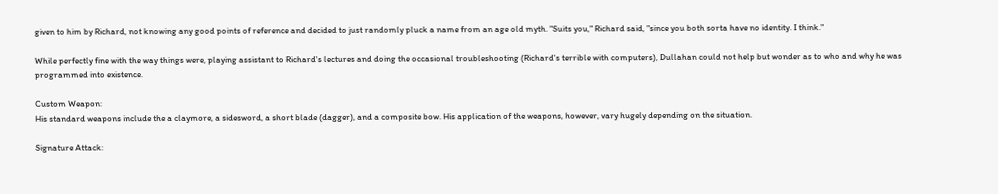given to him by Richard, not knowing any good points of reference and decided to just randomly pluck a name from an age old myth. "Suits you," Richard said, "since you both sorta have no identity. I think."

While perfectly fine with the way things were, playing assistant to Richard's lectures and doing the occasional troubleshooting (Richard's terrible with computers), Dullahan could not help but wonder as to who and why he was programmed into existence.

Custom Weapon:
His standard weapons include the a claymore, a sidesword, a short blade (dagger), and a composite bow. His application of the weapons, however, vary hugely depending on the situation.

Signature Attack: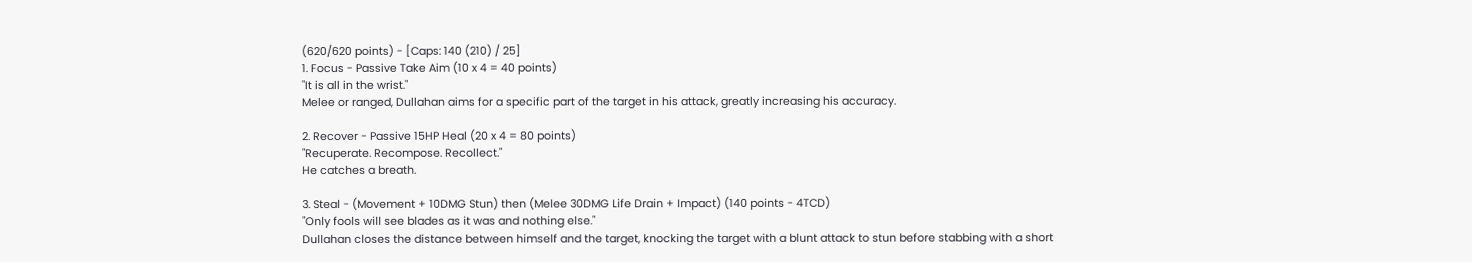(620/620 points) - [Caps: 140 (210) / 25]
1. Focus - Passive Take Aim (10 x 4 = 40 points)
"It is all in the wrist."
Melee or ranged, Dullahan aims for a specific part of the target in his attack, greatly increasing his accuracy.

2. Recover - Passive 15HP Heal (20 x 4 = 80 points)
"Recuperate. Recompose. Recollect."
He catches a breath.

3. Steal - (Movement + 10DMG Stun) then (Melee 30DMG Life Drain + Impact) (140 points - 4TCD)
"Only fools will see blades as it was and nothing else."
Dullahan closes the distance between himself and the target, knocking the target with a blunt attack to stun before stabbing with a short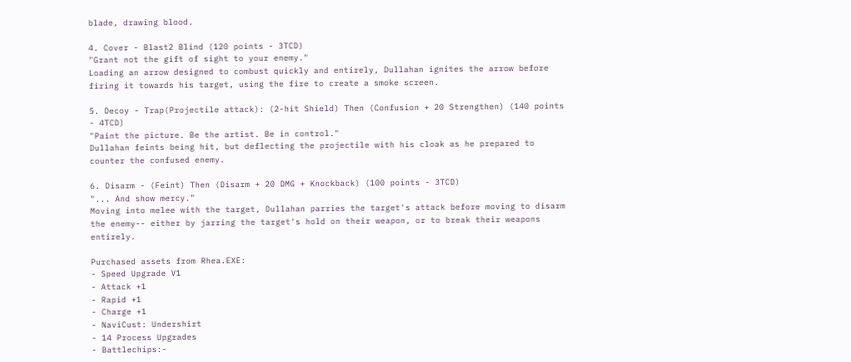blade, drawing blood.

4. Cover - Blast2 Blind (120 points - 3TCD)
"Grant not the gift of sight to your enemy."
Loading an arrow designed to combust quickly and entirely, Dullahan ignites the arrow before firing it towards his target, using the fire to create a smoke screen.

5. Decoy - Trap(Projectile attack): (2-hit Shield) Then (Confusion + 20 Strengthen) (140 points - 4TCD)
"Paint the picture. Be the artist. Be in control."
Dullahan feints being hit, but deflecting the projectile with his cloak as he prepared to counter the confused enemy.

6. Disarm - (Feint) Then (Disarm + 20 DMG + Knockback) (100 points - 3TCD)
"... And show mercy."
Moving into melee with the target, Dullahan parries the target's attack before moving to disarm the enemy-- either by jarring the target's hold on their weapon, or to break their weapons entirely.

Purchased assets from Rhea.EXE:
- Speed Upgrade V1
- Attack +1
- Rapid +1
- Charge +1
- NaviCust: Undershirt
- 14 Process Upgrades
- Battlechips:-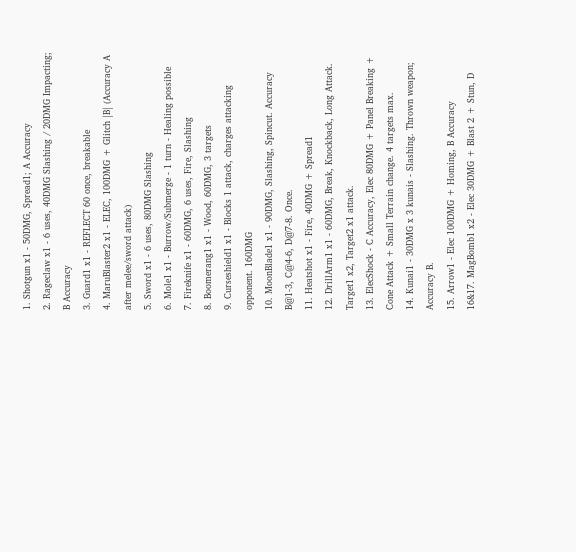1. Shotgun x1 - 50DMG, Spread1; A Accuracy
2. Rageclaw x1 - 6 uses, 40DMG Slashing / 20DMG Impacting; B Accuracy
3. Guard1 x1 - REFLECT 60 once, breakable
4. MaruBlaster2 x1 - ELEC, 100DMG + Glitch |B| (Accuracy A after melee/sword attack)
5. Sword x1 - 6 uses, 80DMG Slashing
6. Mole1 x1 - Burrow/Submerge - 1 turn - Healing possible
7. Fireknife x1 - 60DMG, 6 uses, Fire, Slashing
8. Boomerang1 x1 - Wood, 60DMG, 3 targets
9. Curseshield1 x1 - Blocks 1 attack, charges attacking opponent. 160DMG
10. MoonBlade1 x1 - 90DMG, Slashing, Spincut. Accuracy B@1-3, C@4-6, D@7-8. Once.
11. Heatshot x1 - Fire, 40DMG + Spread1
12. DrillArm1 x1 - 60DMG, Break, Knockback, Long Attack. Target1 x2, Target2 x1 attack.
13. ElecShock - C Accuracy, Elec 80DMG + Panel Breaking + Cone Attack + Small Terrain change. 4 targets max.
14. Kunai1 - 30DMG x 3 kunais - Slashing. Thrown weapon; Accuracy B.
15. Arrow1 - Elec 100DMG + Homing, B Accuracy
16&17. MagBomb1 x2 - Elec 30DMG + Blast 2 + Stun, D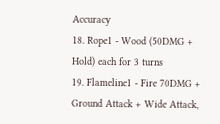Accuracy
18. Rope1 - Wood (50DMG + Hold) each for 3 turns
19. Flameline1 - Fire 70DMG + Ground Attack + Wide Attack,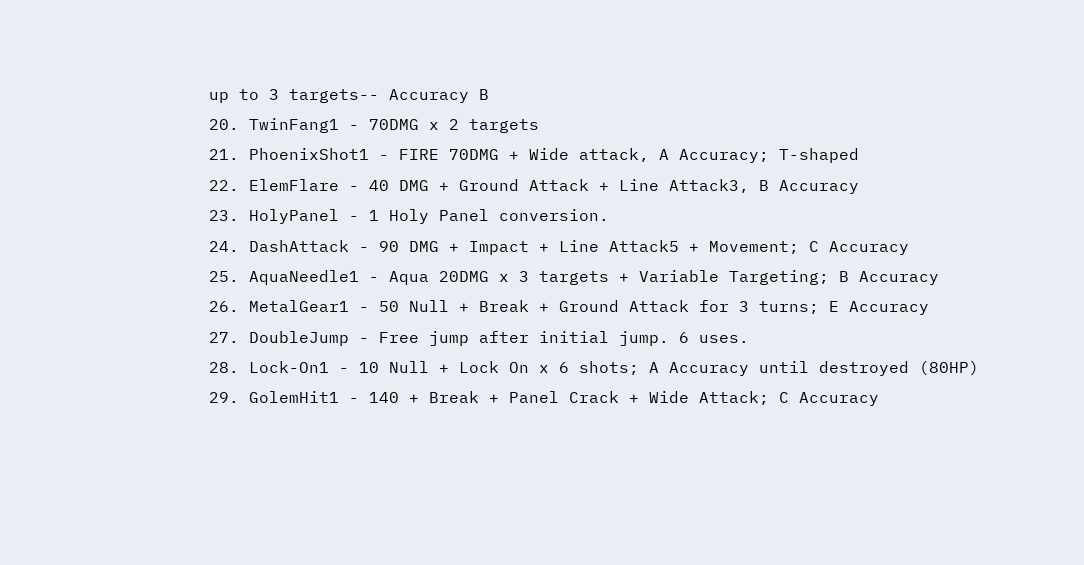up to 3 targets-- Accuracy B
20. TwinFang1 - 70DMG x 2 targets
21. PhoenixShot1 - FIRE 70DMG + Wide attack, A Accuracy; T-shaped
22. ElemFlare - 40 DMG + Ground Attack + Line Attack3, B Accuracy
23. HolyPanel - 1 Holy Panel conversion.
24. DashAttack - 90 DMG + Impact + Line Attack5 + Movement; C Accuracy
25. AquaNeedle1 - Aqua 20DMG x 3 targets + Variable Targeting; B Accuracy
26. MetalGear1 - 50 Null + Break + Ground Attack for 3 turns; E Accuracy
27. DoubleJump - Free jump after initial jump. 6 uses.
28. Lock-On1 - 10 Null + Lock On x 6 shots; A Accuracy until destroyed (80HP)
29. GolemHit1 - 140 + Break + Panel Crack + Wide Attack; C Accuracy